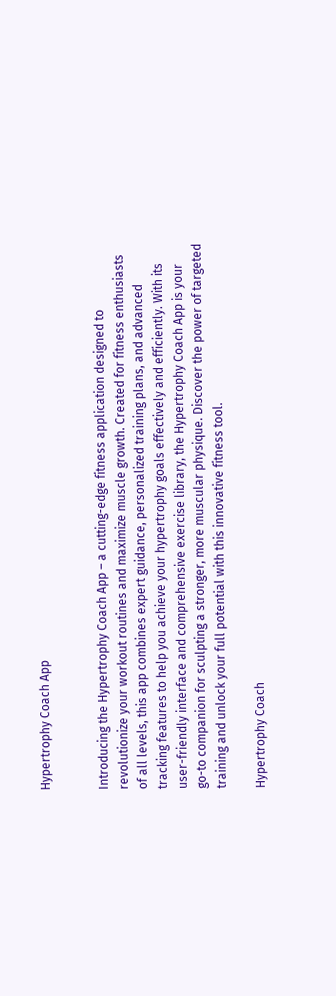Hypertrophy Coach App


Introducing the Hypertrophy Coach App – a cutting-edge fitness application designed to revolutionize your workout routines and maximize muscle growth. Created for fitness enthusiasts of all levels, this app combines expert guidance, personalized training plans, and advanced tracking features to help you achieve your hypertrophy goals effectively and efficiently. With its user-friendly interface and comprehensive exercise library, the Hypertrophy Coach App is your go-to companion for sculpting a stronger, more muscular physique. Discover the power of targeted training and unlock your full potential with this innovative fitness tool.

Hypertrophy Coach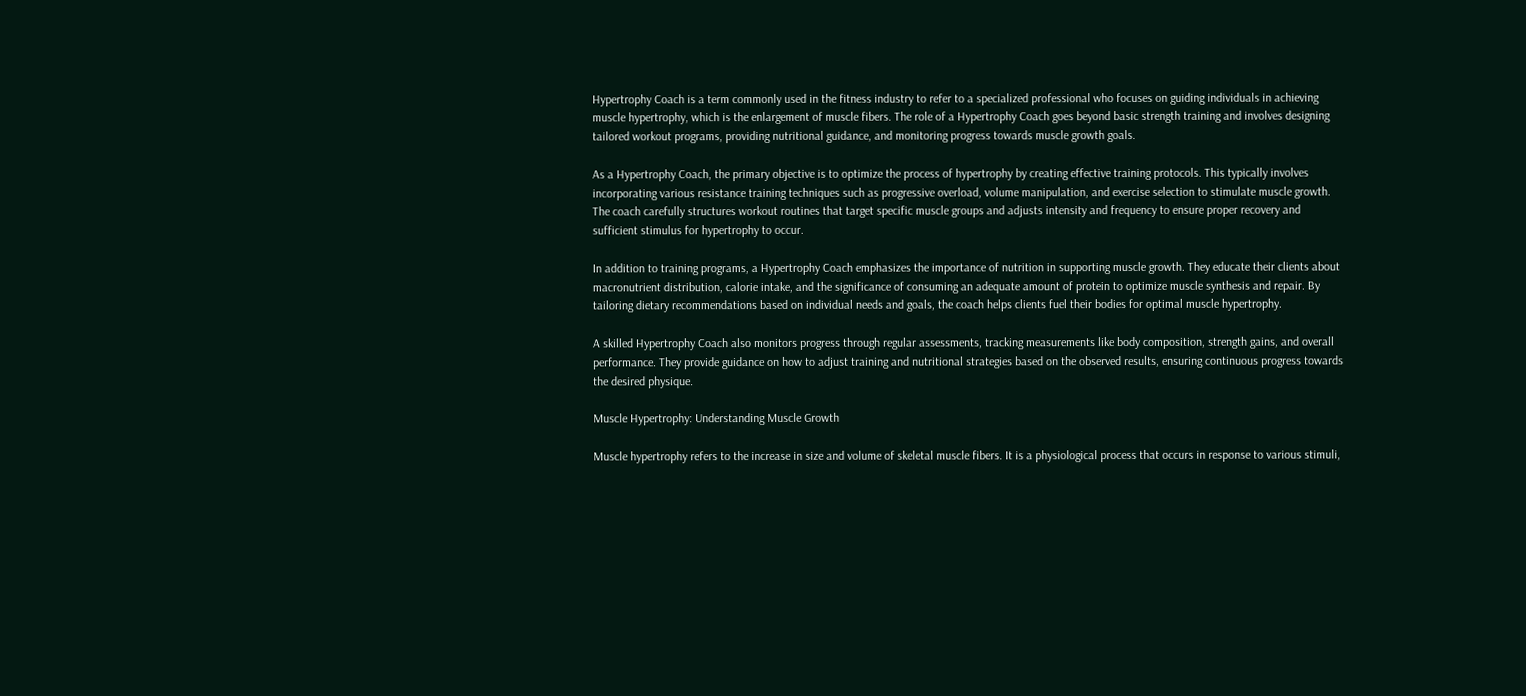Hypertrophy Coach is a term commonly used in the fitness industry to refer to a specialized professional who focuses on guiding individuals in achieving muscle hypertrophy, which is the enlargement of muscle fibers. The role of a Hypertrophy Coach goes beyond basic strength training and involves designing tailored workout programs, providing nutritional guidance, and monitoring progress towards muscle growth goals.

As a Hypertrophy Coach, the primary objective is to optimize the process of hypertrophy by creating effective training protocols. This typically involves incorporating various resistance training techniques such as progressive overload, volume manipulation, and exercise selection to stimulate muscle growth. The coach carefully structures workout routines that target specific muscle groups and adjusts intensity and frequency to ensure proper recovery and sufficient stimulus for hypertrophy to occur.

In addition to training programs, a Hypertrophy Coach emphasizes the importance of nutrition in supporting muscle growth. They educate their clients about macronutrient distribution, calorie intake, and the significance of consuming an adequate amount of protein to optimize muscle synthesis and repair. By tailoring dietary recommendations based on individual needs and goals, the coach helps clients fuel their bodies for optimal muscle hypertrophy.

A skilled Hypertrophy Coach also monitors progress through regular assessments, tracking measurements like body composition, strength gains, and overall performance. They provide guidance on how to adjust training and nutritional strategies based on the observed results, ensuring continuous progress towards the desired physique.

Muscle Hypertrophy: Understanding Muscle Growth

Muscle hypertrophy refers to the increase in size and volume of skeletal muscle fibers. It is a physiological process that occurs in response to various stimuli,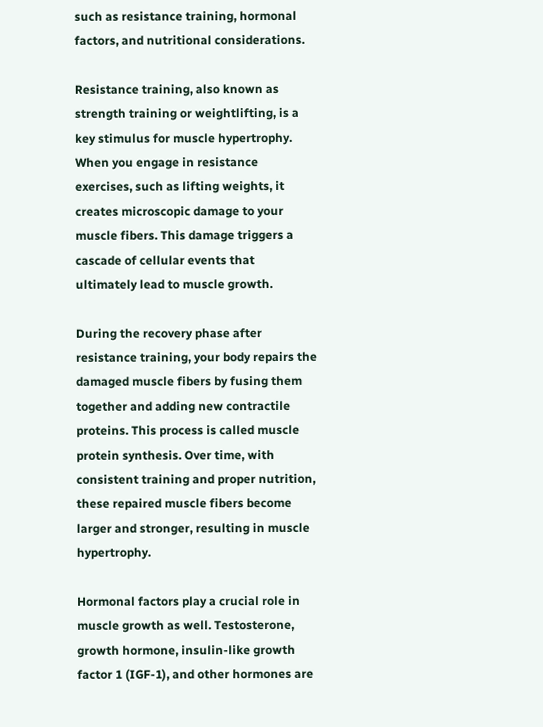such as resistance training, hormonal factors, and nutritional considerations.

Resistance training, also known as strength training or weightlifting, is a key stimulus for muscle hypertrophy. When you engage in resistance exercises, such as lifting weights, it creates microscopic damage to your muscle fibers. This damage triggers a cascade of cellular events that ultimately lead to muscle growth.

During the recovery phase after resistance training, your body repairs the damaged muscle fibers by fusing them together and adding new contractile proteins. This process is called muscle protein synthesis. Over time, with consistent training and proper nutrition, these repaired muscle fibers become larger and stronger, resulting in muscle hypertrophy.

Hormonal factors play a crucial role in muscle growth as well. Testosterone, growth hormone, insulin-like growth factor 1 (IGF-1), and other hormones are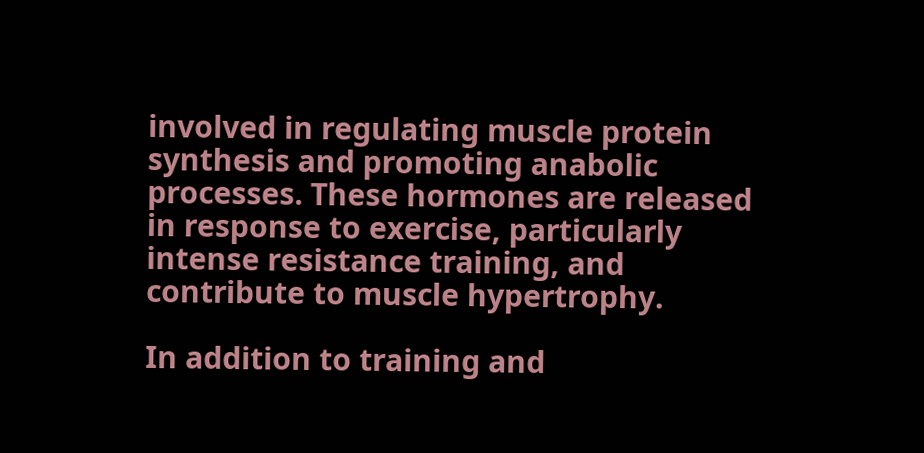involved in regulating muscle protein synthesis and promoting anabolic processes. These hormones are released in response to exercise, particularly intense resistance training, and contribute to muscle hypertrophy.

In addition to training and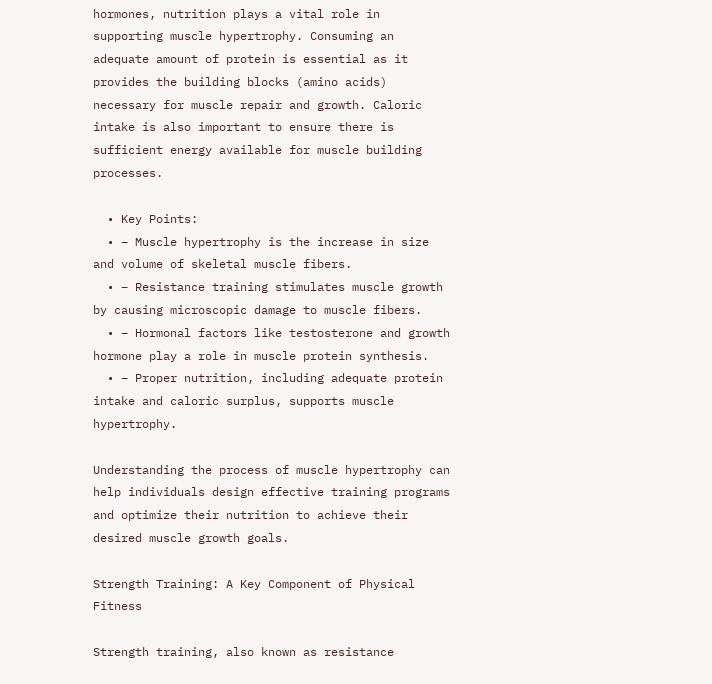hormones, nutrition plays a vital role in supporting muscle hypertrophy. Consuming an adequate amount of protein is essential as it provides the building blocks (amino acids) necessary for muscle repair and growth. Caloric intake is also important to ensure there is sufficient energy available for muscle building processes.

  • Key Points:
  • – Muscle hypertrophy is the increase in size and volume of skeletal muscle fibers.
  • – Resistance training stimulates muscle growth by causing microscopic damage to muscle fibers.
  • – Hormonal factors like testosterone and growth hormone play a role in muscle protein synthesis.
  • – Proper nutrition, including adequate protein intake and caloric surplus, supports muscle hypertrophy.

Understanding the process of muscle hypertrophy can help individuals design effective training programs and optimize their nutrition to achieve their desired muscle growth goals.

Strength Training: A Key Component of Physical Fitness

Strength training, also known as resistance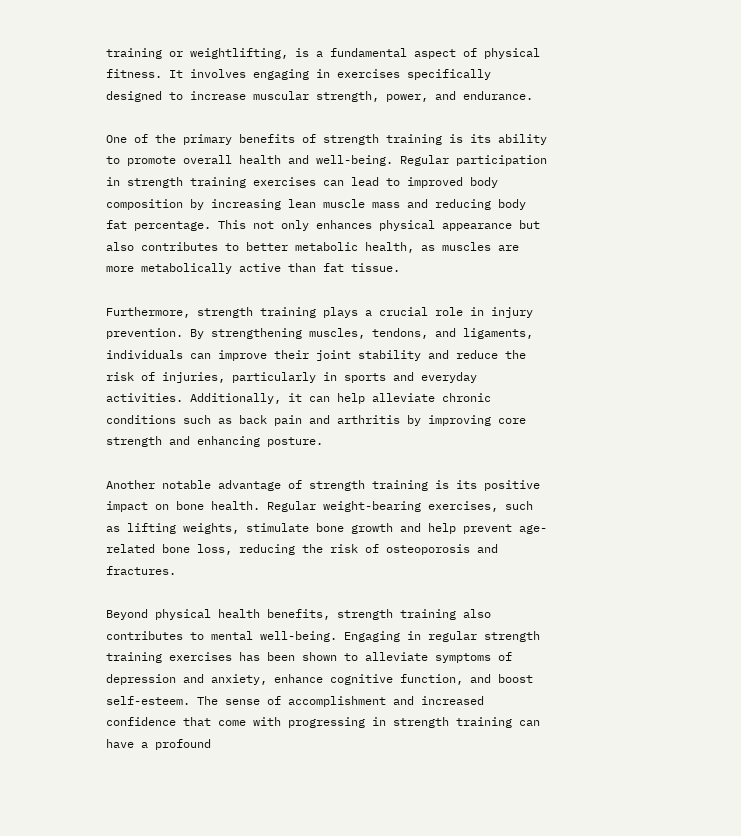training or weightlifting, is a fundamental aspect of physical fitness. It involves engaging in exercises specifically designed to increase muscular strength, power, and endurance.

One of the primary benefits of strength training is its ability to promote overall health and well-being. Regular participation in strength training exercises can lead to improved body composition by increasing lean muscle mass and reducing body fat percentage. This not only enhances physical appearance but also contributes to better metabolic health, as muscles are more metabolically active than fat tissue.

Furthermore, strength training plays a crucial role in injury prevention. By strengthening muscles, tendons, and ligaments, individuals can improve their joint stability and reduce the risk of injuries, particularly in sports and everyday activities. Additionally, it can help alleviate chronic conditions such as back pain and arthritis by improving core strength and enhancing posture.

Another notable advantage of strength training is its positive impact on bone health. Regular weight-bearing exercises, such as lifting weights, stimulate bone growth and help prevent age-related bone loss, reducing the risk of osteoporosis and fractures.

Beyond physical health benefits, strength training also contributes to mental well-being. Engaging in regular strength training exercises has been shown to alleviate symptoms of depression and anxiety, enhance cognitive function, and boost self-esteem. The sense of accomplishment and increased confidence that come with progressing in strength training can have a profound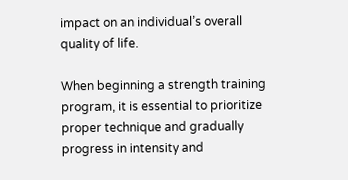impact on an individual’s overall quality of life.

When beginning a strength training program, it is essential to prioritize proper technique and gradually progress in intensity and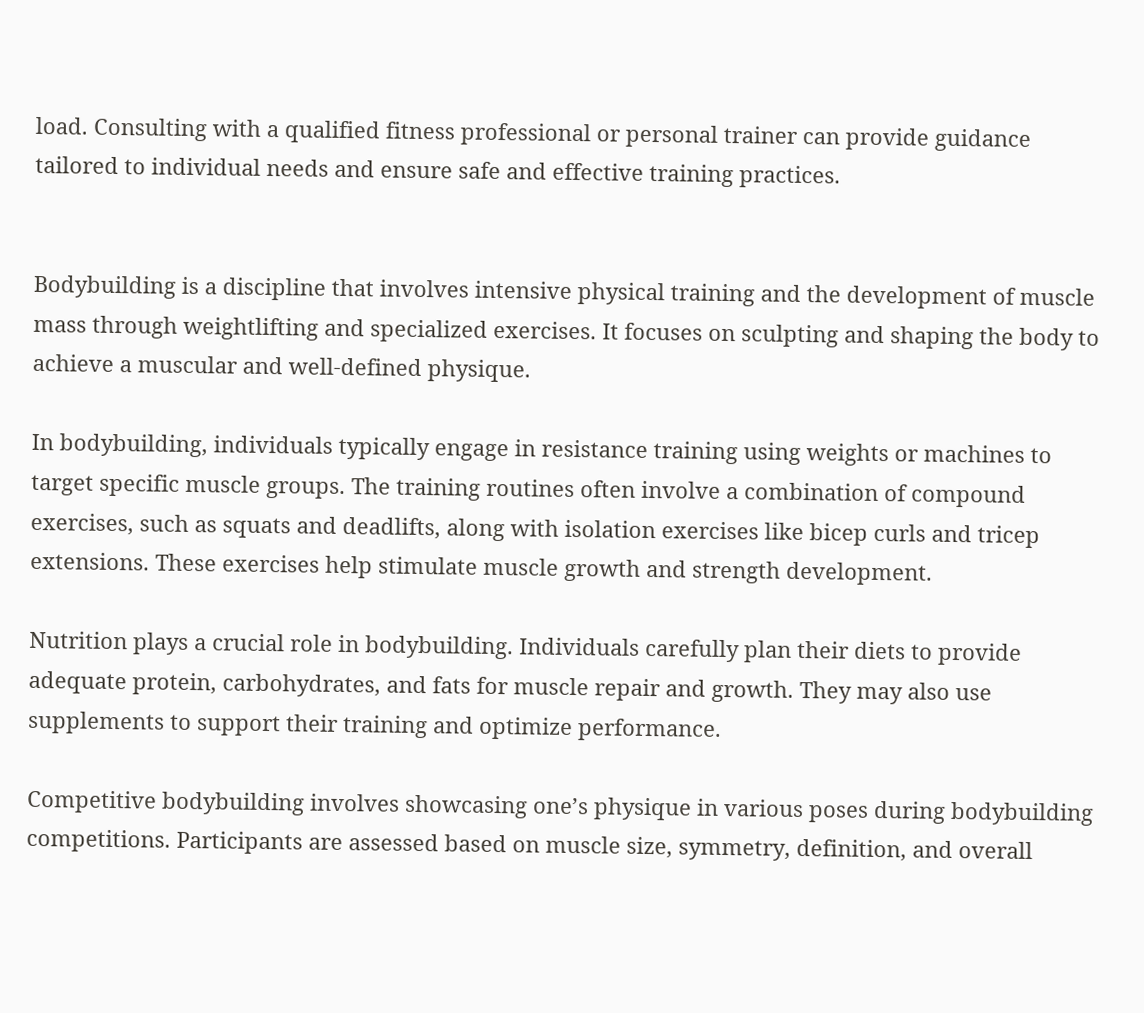load. Consulting with a qualified fitness professional or personal trainer can provide guidance tailored to individual needs and ensure safe and effective training practices.


Bodybuilding is a discipline that involves intensive physical training and the development of muscle mass through weightlifting and specialized exercises. It focuses on sculpting and shaping the body to achieve a muscular and well-defined physique.

In bodybuilding, individuals typically engage in resistance training using weights or machines to target specific muscle groups. The training routines often involve a combination of compound exercises, such as squats and deadlifts, along with isolation exercises like bicep curls and tricep extensions. These exercises help stimulate muscle growth and strength development.

Nutrition plays a crucial role in bodybuilding. Individuals carefully plan their diets to provide adequate protein, carbohydrates, and fats for muscle repair and growth. They may also use supplements to support their training and optimize performance.

Competitive bodybuilding involves showcasing one’s physique in various poses during bodybuilding competitions. Participants are assessed based on muscle size, symmetry, definition, and overall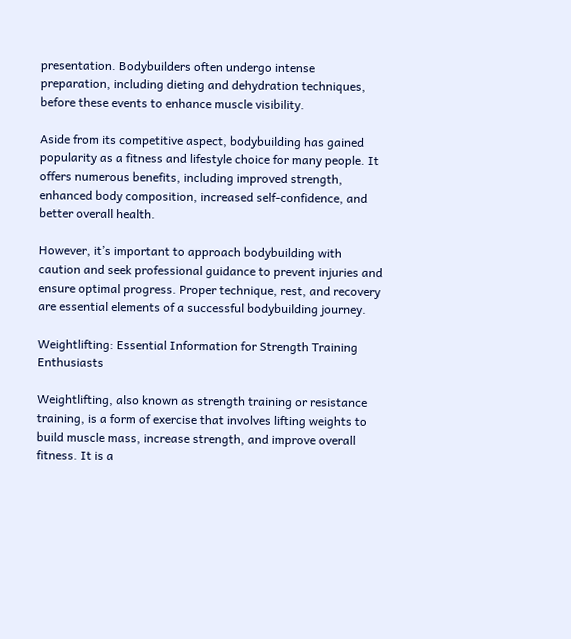presentation. Bodybuilders often undergo intense preparation, including dieting and dehydration techniques, before these events to enhance muscle visibility.

Aside from its competitive aspect, bodybuilding has gained popularity as a fitness and lifestyle choice for many people. It offers numerous benefits, including improved strength, enhanced body composition, increased self-confidence, and better overall health.

However, it’s important to approach bodybuilding with caution and seek professional guidance to prevent injuries and ensure optimal progress. Proper technique, rest, and recovery are essential elements of a successful bodybuilding journey.

Weightlifting: Essential Information for Strength Training Enthusiasts

Weightlifting, also known as strength training or resistance training, is a form of exercise that involves lifting weights to build muscle mass, increase strength, and improve overall fitness. It is a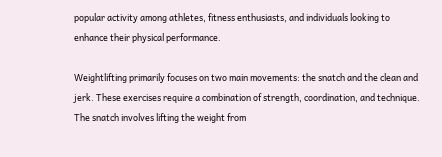popular activity among athletes, fitness enthusiasts, and individuals looking to enhance their physical performance.

Weightlifting primarily focuses on two main movements: the snatch and the clean and jerk. These exercises require a combination of strength, coordination, and technique. The snatch involves lifting the weight from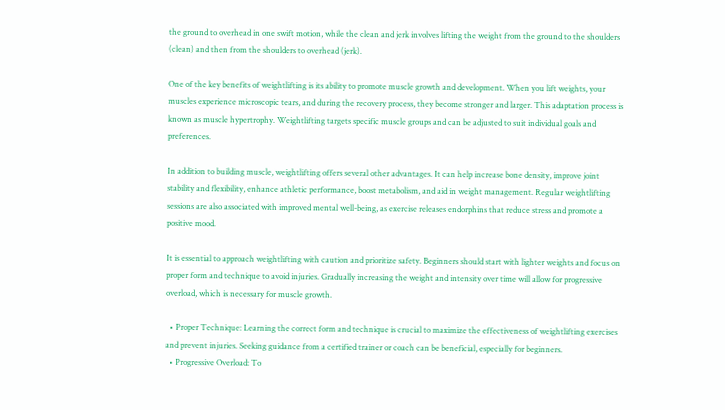the ground to overhead in one swift motion, while the clean and jerk involves lifting the weight from the ground to the shoulders (clean) and then from the shoulders to overhead (jerk).

One of the key benefits of weightlifting is its ability to promote muscle growth and development. When you lift weights, your muscles experience microscopic tears, and during the recovery process, they become stronger and larger. This adaptation process is known as muscle hypertrophy. Weightlifting targets specific muscle groups and can be adjusted to suit individual goals and preferences.

In addition to building muscle, weightlifting offers several other advantages. It can help increase bone density, improve joint stability and flexibility, enhance athletic performance, boost metabolism, and aid in weight management. Regular weightlifting sessions are also associated with improved mental well-being, as exercise releases endorphins that reduce stress and promote a positive mood.

It is essential to approach weightlifting with caution and prioritize safety. Beginners should start with lighter weights and focus on proper form and technique to avoid injuries. Gradually increasing the weight and intensity over time will allow for progressive overload, which is necessary for muscle growth.

  • Proper Technique: Learning the correct form and technique is crucial to maximize the effectiveness of weightlifting exercises and prevent injuries. Seeking guidance from a certified trainer or coach can be beneficial, especially for beginners.
  • Progressive Overload: To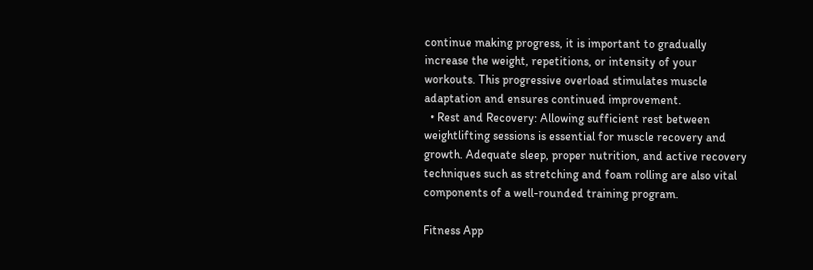continue making progress, it is important to gradually increase the weight, repetitions, or intensity of your workouts. This progressive overload stimulates muscle adaptation and ensures continued improvement.
  • Rest and Recovery: Allowing sufficient rest between weightlifting sessions is essential for muscle recovery and growth. Adequate sleep, proper nutrition, and active recovery techniques such as stretching and foam rolling are also vital components of a well-rounded training program.

Fitness App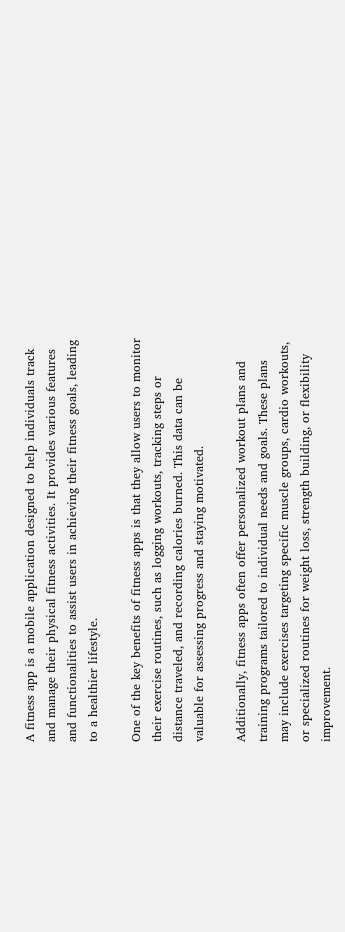A fitness app is a mobile application designed to help individuals track and manage their physical fitness activities. It provides various features and functionalities to assist users in achieving their fitness goals, leading to a healthier lifestyle.

One of the key benefits of fitness apps is that they allow users to monitor their exercise routines, such as logging workouts, tracking steps or distance traveled, and recording calories burned. This data can be valuable for assessing progress and staying motivated.

Additionally, fitness apps often offer personalized workout plans and training programs tailored to individual needs and goals. These plans may include exercises targeting specific muscle groups, cardio workouts, or specialized routines for weight loss, strength building, or flexibility improvement.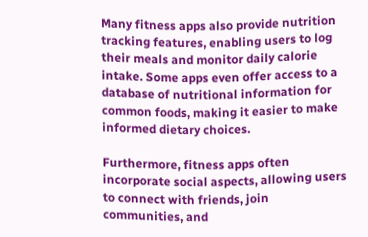Many fitness apps also provide nutrition tracking features, enabling users to log their meals and monitor daily calorie intake. Some apps even offer access to a database of nutritional information for common foods, making it easier to make informed dietary choices.

Furthermore, fitness apps often incorporate social aspects, allowing users to connect with friends, join communities, and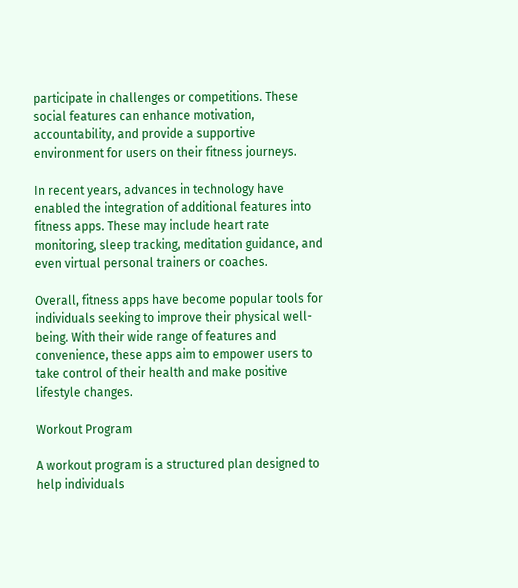participate in challenges or competitions. These social features can enhance motivation, accountability, and provide a supportive environment for users on their fitness journeys.

In recent years, advances in technology have enabled the integration of additional features into fitness apps. These may include heart rate monitoring, sleep tracking, meditation guidance, and even virtual personal trainers or coaches.

Overall, fitness apps have become popular tools for individuals seeking to improve their physical well-being. With their wide range of features and convenience, these apps aim to empower users to take control of their health and make positive lifestyle changes.

Workout Program

A workout program is a structured plan designed to help individuals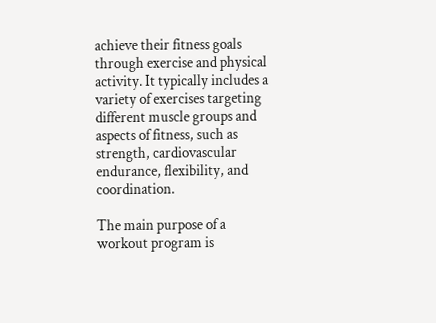achieve their fitness goals through exercise and physical activity. It typically includes a variety of exercises targeting different muscle groups and aspects of fitness, such as strength, cardiovascular endurance, flexibility, and coordination.

The main purpose of a workout program is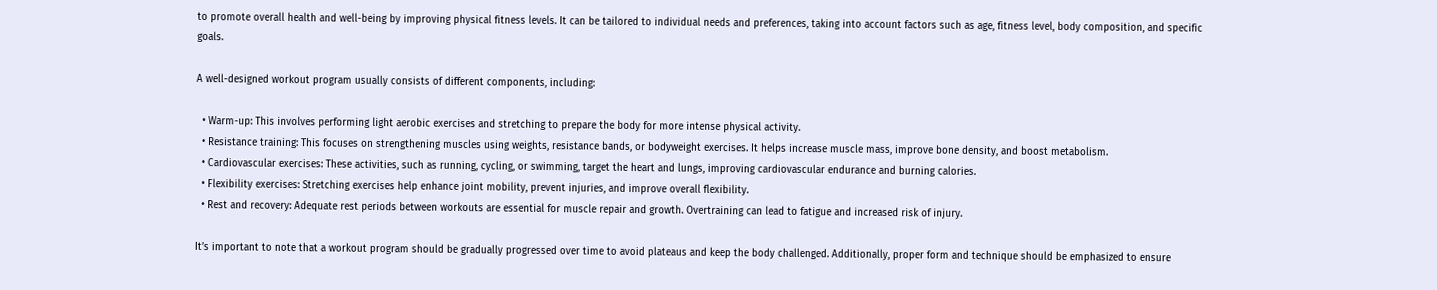to promote overall health and well-being by improving physical fitness levels. It can be tailored to individual needs and preferences, taking into account factors such as age, fitness level, body composition, and specific goals.

A well-designed workout program usually consists of different components, including:

  • Warm-up: This involves performing light aerobic exercises and stretching to prepare the body for more intense physical activity.
  • Resistance training: This focuses on strengthening muscles using weights, resistance bands, or bodyweight exercises. It helps increase muscle mass, improve bone density, and boost metabolism.
  • Cardiovascular exercises: These activities, such as running, cycling, or swimming, target the heart and lungs, improving cardiovascular endurance and burning calories.
  • Flexibility exercises: Stretching exercises help enhance joint mobility, prevent injuries, and improve overall flexibility.
  • Rest and recovery: Adequate rest periods between workouts are essential for muscle repair and growth. Overtraining can lead to fatigue and increased risk of injury.

It’s important to note that a workout program should be gradually progressed over time to avoid plateaus and keep the body challenged. Additionally, proper form and technique should be emphasized to ensure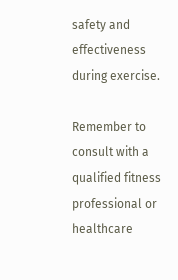safety and effectiveness during exercise.

Remember to consult with a qualified fitness professional or healthcare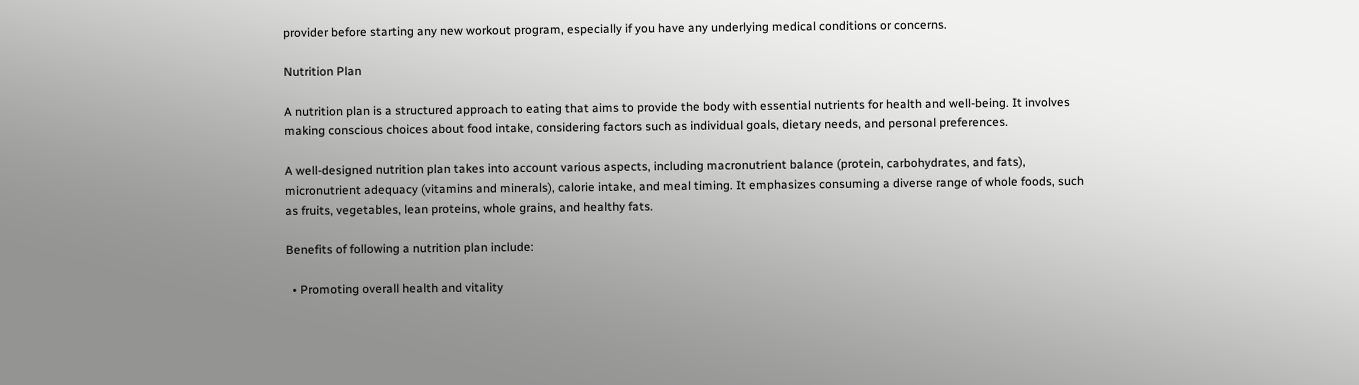provider before starting any new workout program, especially if you have any underlying medical conditions or concerns.

Nutrition Plan

A nutrition plan is a structured approach to eating that aims to provide the body with essential nutrients for health and well-being. It involves making conscious choices about food intake, considering factors such as individual goals, dietary needs, and personal preferences.

A well-designed nutrition plan takes into account various aspects, including macronutrient balance (protein, carbohydrates, and fats), micronutrient adequacy (vitamins and minerals), calorie intake, and meal timing. It emphasizes consuming a diverse range of whole foods, such as fruits, vegetables, lean proteins, whole grains, and healthy fats.

Benefits of following a nutrition plan include:

  • Promoting overall health and vitality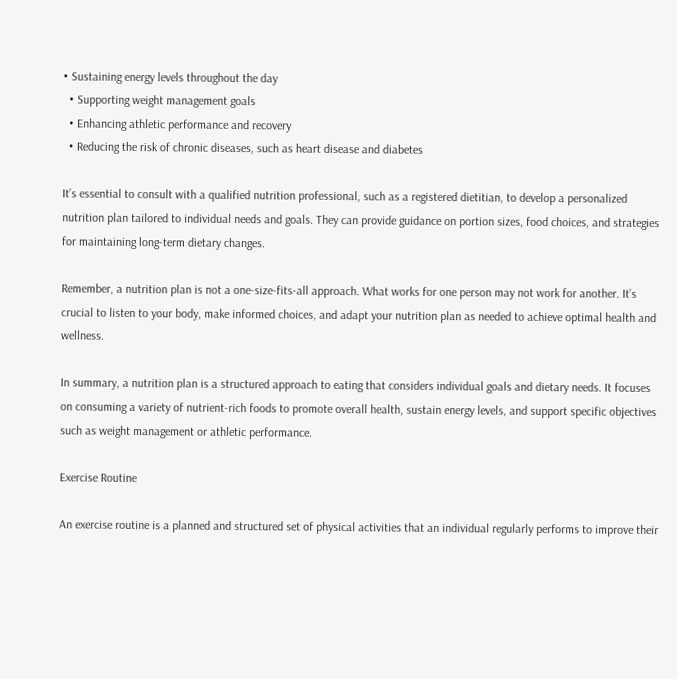• Sustaining energy levels throughout the day
  • Supporting weight management goals
  • Enhancing athletic performance and recovery
  • Reducing the risk of chronic diseases, such as heart disease and diabetes

It’s essential to consult with a qualified nutrition professional, such as a registered dietitian, to develop a personalized nutrition plan tailored to individual needs and goals. They can provide guidance on portion sizes, food choices, and strategies for maintaining long-term dietary changes.

Remember, a nutrition plan is not a one-size-fits-all approach. What works for one person may not work for another. It’s crucial to listen to your body, make informed choices, and adapt your nutrition plan as needed to achieve optimal health and wellness.

In summary, a nutrition plan is a structured approach to eating that considers individual goals and dietary needs. It focuses on consuming a variety of nutrient-rich foods to promote overall health, sustain energy levels, and support specific objectives such as weight management or athletic performance.

Exercise Routine

An exercise routine is a planned and structured set of physical activities that an individual regularly performs to improve their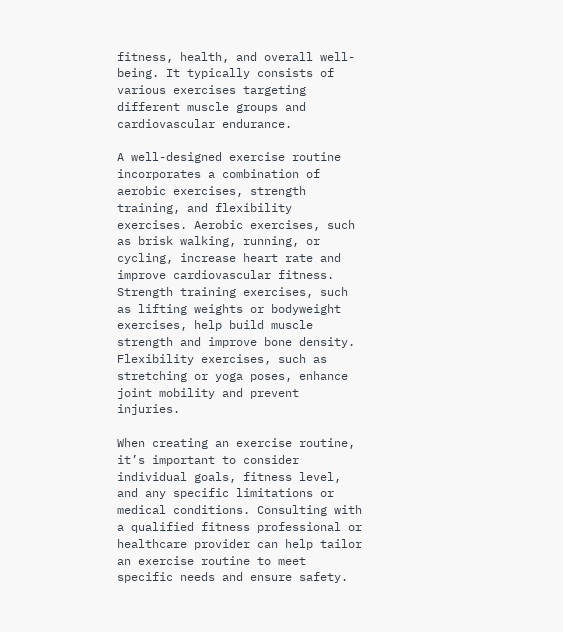fitness, health, and overall well-being. It typically consists of various exercises targeting different muscle groups and cardiovascular endurance.

A well-designed exercise routine incorporates a combination of aerobic exercises, strength training, and flexibility exercises. Aerobic exercises, such as brisk walking, running, or cycling, increase heart rate and improve cardiovascular fitness. Strength training exercises, such as lifting weights or bodyweight exercises, help build muscle strength and improve bone density. Flexibility exercises, such as stretching or yoga poses, enhance joint mobility and prevent injuries.

When creating an exercise routine, it’s important to consider individual goals, fitness level, and any specific limitations or medical conditions. Consulting with a qualified fitness professional or healthcare provider can help tailor an exercise routine to meet specific needs and ensure safety.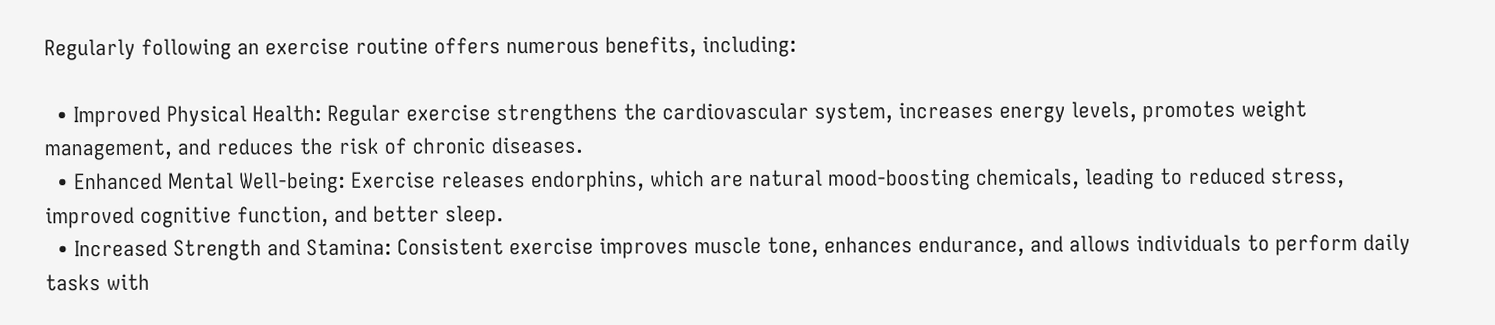Regularly following an exercise routine offers numerous benefits, including:

  • Improved Physical Health: Regular exercise strengthens the cardiovascular system, increases energy levels, promotes weight management, and reduces the risk of chronic diseases.
  • Enhanced Mental Well-being: Exercise releases endorphins, which are natural mood-boosting chemicals, leading to reduced stress, improved cognitive function, and better sleep.
  • Increased Strength and Stamina: Consistent exercise improves muscle tone, enhances endurance, and allows individuals to perform daily tasks with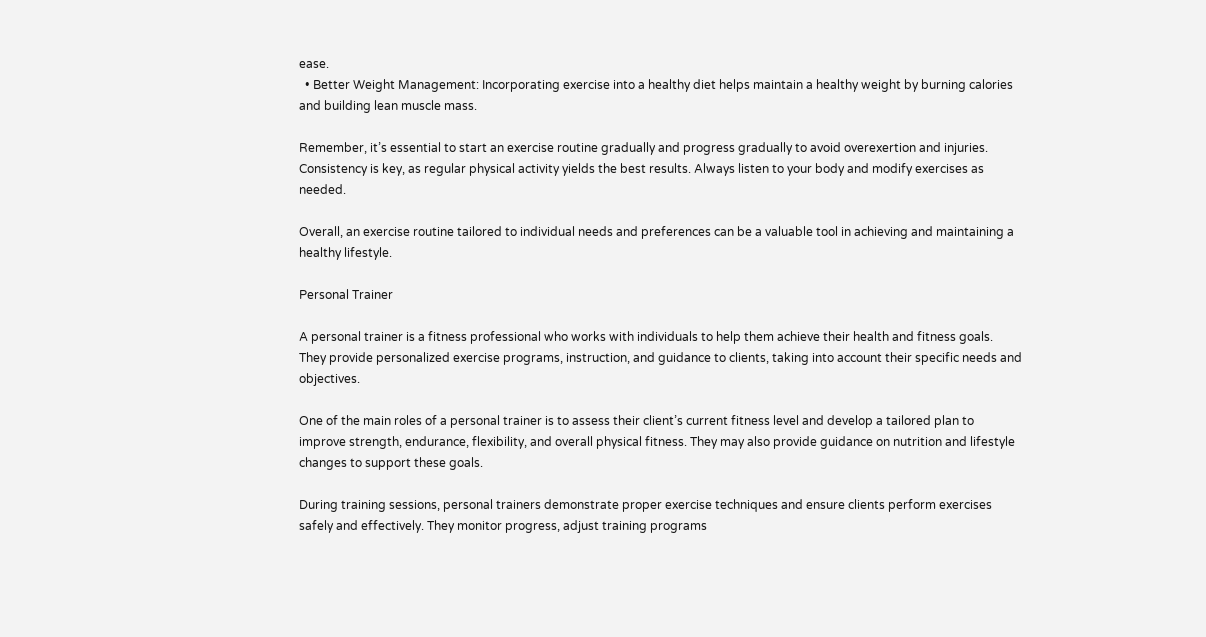ease.
  • Better Weight Management: Incorporating exercise into a healthy diet helps maintain a healthy weight by burning calories and building lean muscle mass.

Remember, it’s essential to start an exercise routine gradually and progress gradually to avoid overexertion and injuries. Consistency is key, as regular physical activity yields the best results. Always listen to your body and modify exercises as needed.

Overall, an exercise routine tailored to individual needs and preferences can be a valuable tool in achieving and maintaining a healthy lifestyle.

Personal Trainer

A personal trainer is a fitness professional who works with individuals to help them achieve their health and fitness goals. They provide personalized exercise programs, instruction, and guidance to clients, taking into account their specific needs and objectives.

One of the main roles of a personal trainer is to assess their client’s current fitness level and develop a tailored plan to improve strength, endurance, flexibility, and overall physical fitness. They may also provide guidance on nutrition and lifestyle changes to support these goals.

During training sessions, personal trainers demonstrate proper exercise techniques and ensure clients perform exercises safely and effectively. They monitor progress, adjust training programs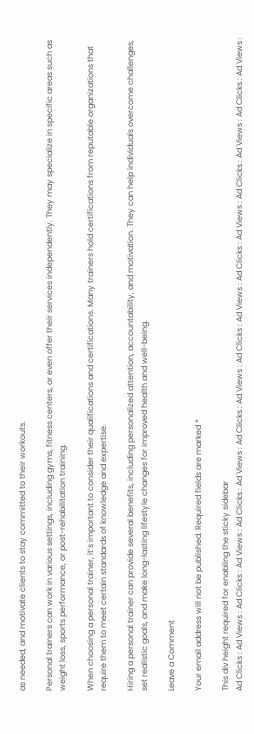as needed, and motivate clients to stay committed to their workouts.

Personal trainers can work in various settings, including gyms, fitness centers, or even offer their services independently. They may specialize in specific areas such as weight loss, sports performance, or post-rehabilitation training.

When choosing a personal trainer, it’s important to consider their qualifications and certifications. Many trainers hold certifications from reputable organizations that require them to meet certain standards of knowledge and expertise.

Hiring a personal trainer can provide several benefits, including personalized attention, accountability, and motivation. They can help individuals overcome challenges, set realistic goals, and make long-lasting lifestyle changes for improved health and well-being.

Leave a Comment

Your email address will not be published. Required fields are marked *

This div height required for enabling the sticky sidebar
Ad Clicks : Ad Views : Ad Clicks : Ad Views : Ad Clicks : Ad Views : Ad Clicks : Ad Views : Ad Clicks : Ad Views : Ad Clicks : Ad Views : Ad Clicks : Ad Views : Ad Clicks : Ad Views :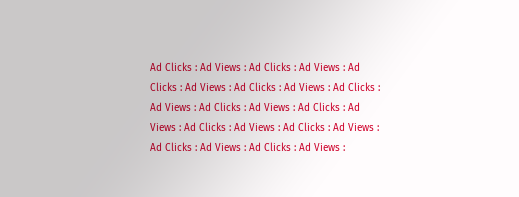Ad Clicks : Ad Views : Ad Clicks : Ad Views : Ad Clicks : Ad Views : Ad Clicks : Ad Views : Ad Clicks : Ad Views : Ad Clicks : Ad Views : Ad Clicks : Ad Views : Ad Clicks : Ad Views : Ad Clicks : Ad Views : Ad Clicks : Ad Views : Ad Clicks : Ad Views :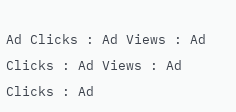Ad Clicks : Ad Views : Ad Clicks : Ad Views : Ad Clicks : Ad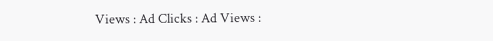Views : Ad Clicks : Ad Views :